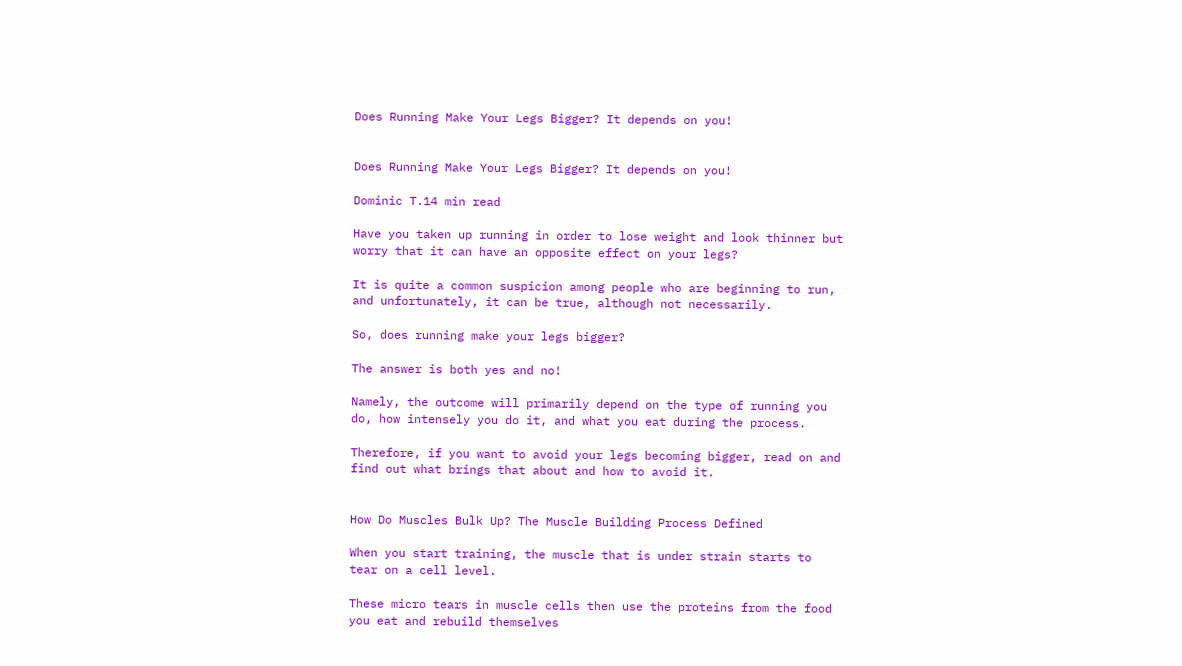Does Running Make Your Legs Bigger? It depends on you!


Does Running Make Your Legs Bigger? It depends on you!

Dominic T.14 min read

Have you taken up running in order to lose weight and look thinner but worry that it can have an opposite effect on your legs?

It is quite a common suspicion among people who are beginning to run, and unfortunately, it can be true, although not necessarily.

So, does running make your legs bigger?

The answer is both yes and no!

Namely, the outcome will primarily depend on the type of running you do, how intensely you do it, and what you eat during the process.

Therefore, if you want to avoid your legs becoming bigger, read on and find out what brings that about and how to avoid it.


How Do Muscles Bulk Up? The Muscle Building Process Defined

When you start training, the muscle that is under strain starts to tear on a cell level.

These micro tears in muscle cells then use the proteins from the food you eat and rebuild themselves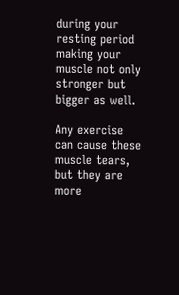during your resting period making your muscle not only stronger but bigger as well.

Any exercise can cause these muscle tears, but they are more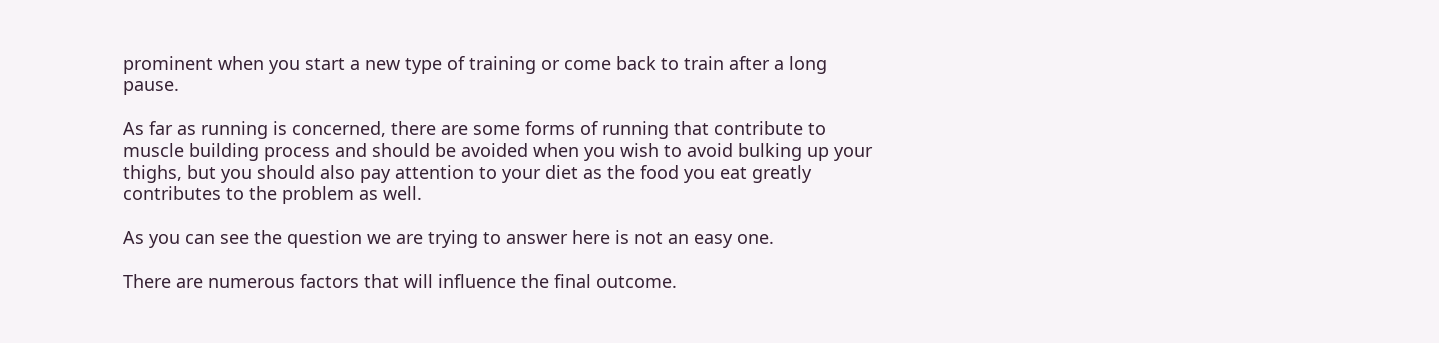prominent when you start a new type of training or come back to train after a long pause.

As far as running is concerned, there are some forms of running that contribute to muscle building process and should be avoided when you wish to avoid bulking up your thighs, but you should also pay attention to your diet as the food you eat greatly contributes to the problem as well.

As you can see the question we are trying to answer here is not an easy one.

There are numerous factors that will influence the final outcome.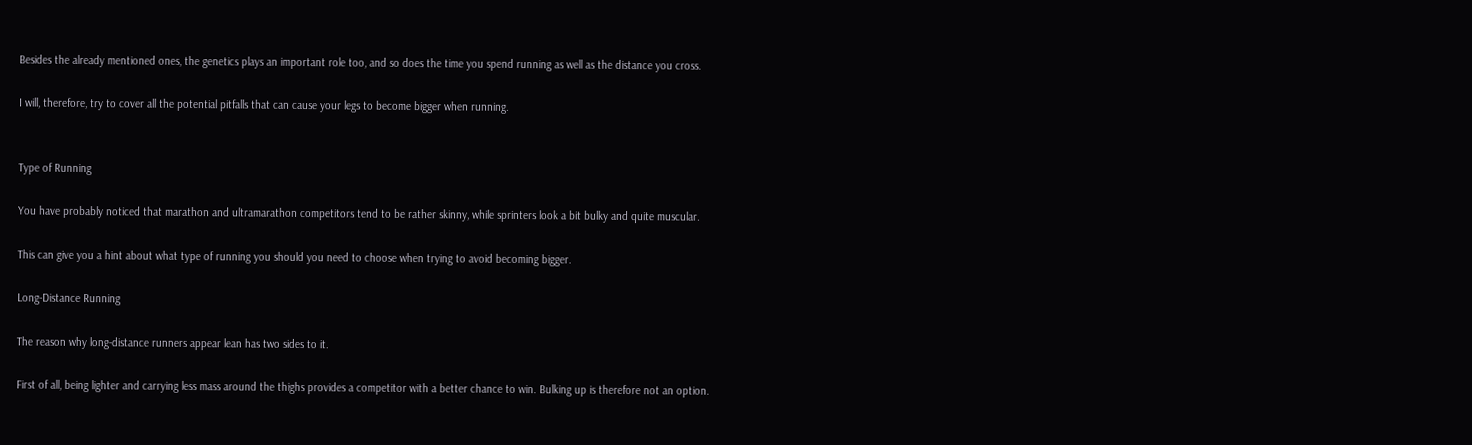Besides the already mentioned ones, the genetics plays an important role too, and so does the time you spend running as well as the distance you cross.

I will, therefore, try to cover all the potential pitfalls that can cause your legs to become bigger when running.


Type of Running

You have probably noticed that marathon and ultramarathon competitors tend to be rather skinny, while sprinters look a bit bulky and quite muscular.

This can give you a hint about what type of running you should you need to choose when trying to avoid becoming bigger.

Long-Distance Running

The reason why long-distance runners appear lean has two sides to it.

First of all, being lighter and carrying less mass around the thighs provides a competitor with a better chance to win. Bulking up is therefore not an option.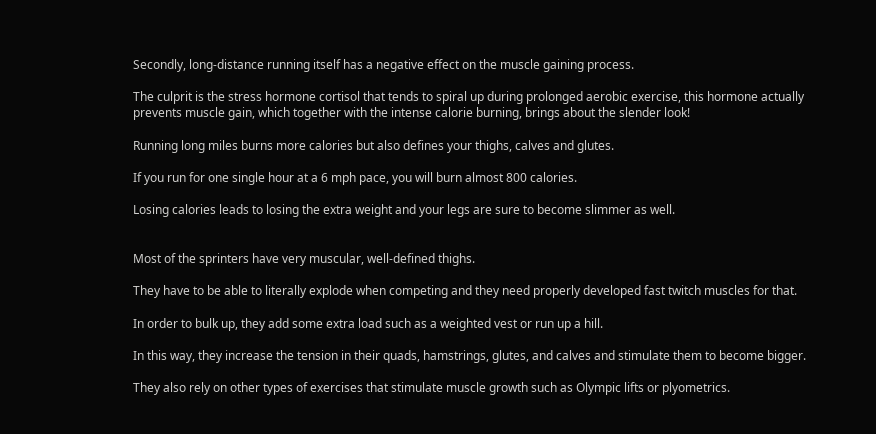Secondly, long-distance running itself has a negative effect on the muscle gaining process.

The culprit is the stress hormone cortisol that tends to spiral up during prolonged aerobic exercise, this hormone actually prevents muscle gain, which together with the intense calorie burning, brings about the slender look!

Running long miles burns more calories but also defines your thighs, calves and glutes.

If you run for one single hour at a 6 mph pace, you will burn almost 800 calories.

Losing calories leads to losing the extra weight and your legs are sure to become slimmer as well.


Most of the sprinters have very muscular, well-defined thighs.

They have to be able to literally explode when competing and they need properly developed fast twitch muscles for that.

In order to bulk up, they add some extra load such as a weighted vest or run up a hill.

In this way, they increase the tension in their quads, hamstrings, glutes, and calves and stimulate them to become bigger.

They also rely on other types of exercises that stimulate muscle growth such as Olympic lifts or plyometrics.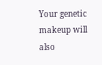Your genetic makeup will also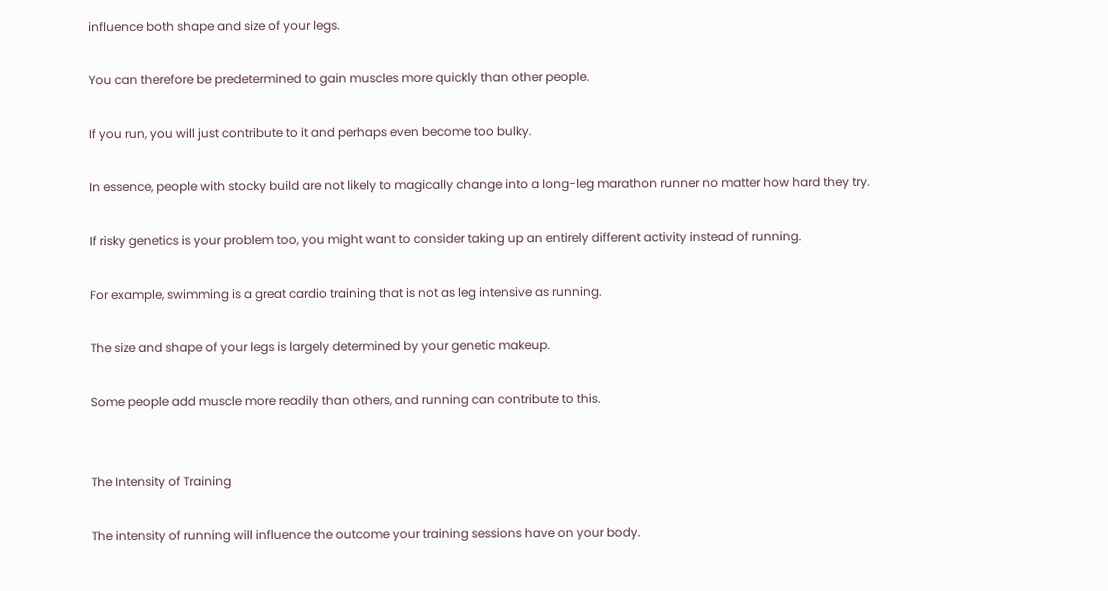influence both shape and size of your legs.

You can therefore be predetermined to gain muscles more quickly than other people.

If you run, you will just contribute to it and perhaps even become too bulky.

In essence, people with stocky build are not likely to magically change into a long-leg marathon runner no matter how hard they try.

If risky genetics is your problem too, you might want to consider taking up an entirely different activity instead of running.

For example, swimming is a great cardio training that is not as leg intensive as running.

The size and shape of your legs is largely determined by your genetic makeup.

Some people add muscle more readily than others, and running can contribute to this.


The Intensity of Training

The intensity of running will influence the outcome your training sessions have on your body.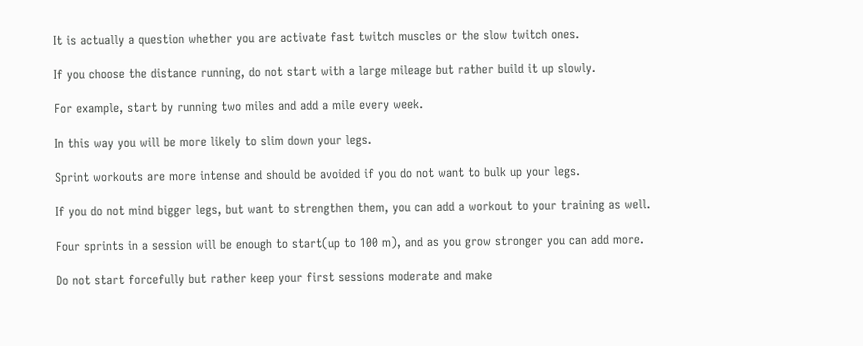It is actually a question whether you are activate fast twitch muscles or the slow twitch ones.

If you choose the distance running, do not start with a large mileage but rather build it up slowly.

For example, start by running two miles and add a mile every week.

In this way you will be more likely to slim down your legs.

Sprint workouts are more intense and should be avoided if you do not want to bulk up your legs.

If you do not mind bigger legs, but want to strengthen them, you can add a workout to your training as well.

Four sprints in a session will be enough to start(up to 100 m), and as you grow stronger you can add more.

Do not start forcefully but rather keep your first sessions moderate and make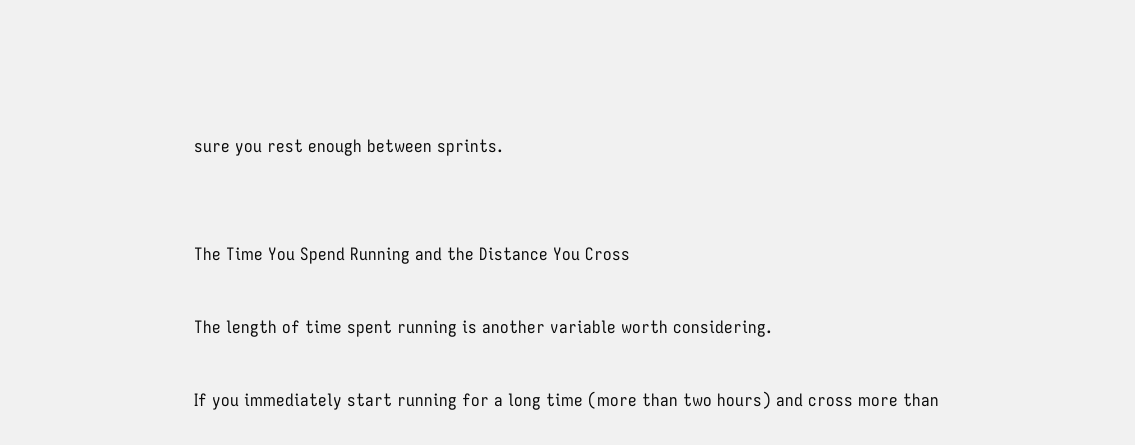sure you rest enough between sprints.


The Time You Spend Running and the Distance You Cross

The length of time spent running is another variable worth considering.

If you immediately start running for a long time (more than two hours) and cross more than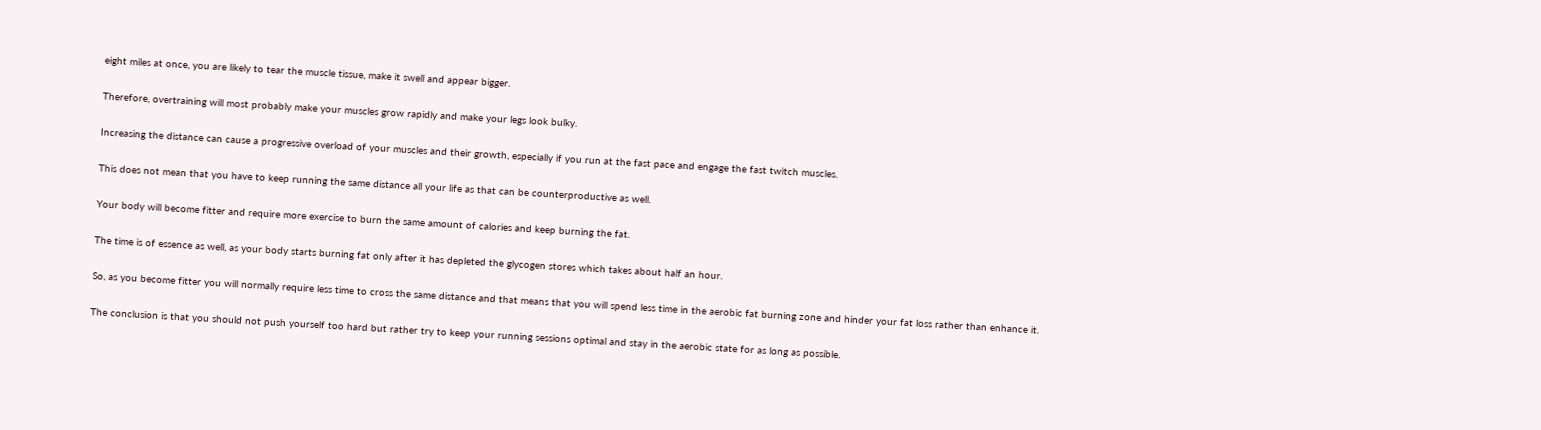eight miles at once, you are likely to tear the muscle tissue, make it swell and appear bigger.

Therefore, overtraining will most probably make your muscles grow rapidly and make your legs look bulky.

Increasing the distance can cause a progressive overload of your muscles and their growth, especially if you run at the fast pace and engage the fast twitch muscles.

This does not mean that you have to keep running the same distance all your life as that can be counterproductive as well.

Your body will become fitter and require more exercise to burn the same amount of calories and keep burning the fat.

The time is of essence as well, as your body starts burning fat only after it has depleted the glycogen stores which takes about half an hour.

So, as you become fitter you will normally require less time to cross the same distance and that means that you will spend less time in the aerobic fat burning zone and hinder your fat loss rather than enhance it.

The conclusion is that you should not push yourself too hard but rather try to keep your running sessions optimal and stay in the aerobic state for as long as possible.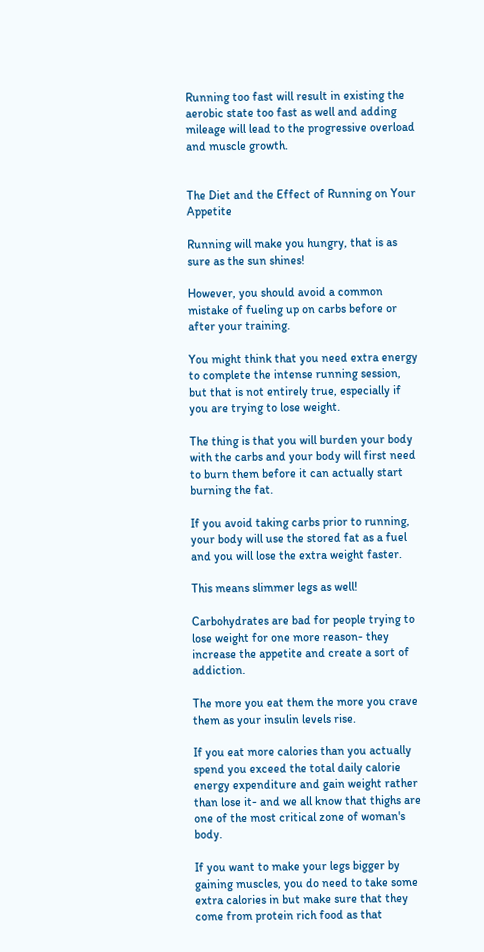Running too fast will result in existing the aerobic state too fast as well and adding mileage will lead to the progressive overload and muscle growth.


The Diet and the Effect of Running on Your Appetite

Running will make you hungry, that is as sure as the sun shines!

However, you should avoid a common mistake of fueling up on carbs before or after your training.

You might think that you need extra energy to complete the intense running session, but that is not entirely true, especially if you are trying to lose weight.

The thing is that you will burden your body with the carbs and your body will first need to burn them before it can actually start burning the fat.

If you avoid taking carbs prior to running, your body will use the stored fat as a fuel and you will lose the extra weight faster.

This means slimmer legs as well!

Carbohydrates are bad for people trying to lose weight for one more reason- they increase the appetite and create a sort of addiction.

The more you eat them the more you crave them as your insulin levels rise.

If you eat more calories than you actually spend you exceed the total daily calorie energy expenditure and gain weight rather than lose it- and we all know that thighs are one of the most critical zone of woman's body.

If you want to make your legs bigger by gaining muscles, you do need to take some extra calories in but make sure that they come from protein rich food as that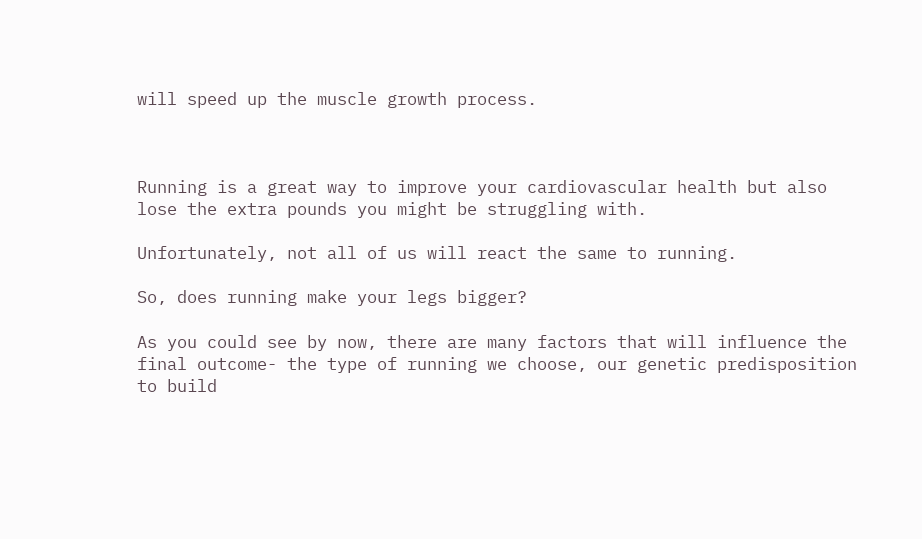will speed up the muscle growth process.



Running is a great way to improve your cardiovascular health but also lose the extra pounds you might be struggling with.

Unfortunately, not all of us will react the same to running.

So, does running make your legs bigger?

As you could see by now, there are many factors that will influence the final outcome- the type of running we choose, our genetic predisposition to build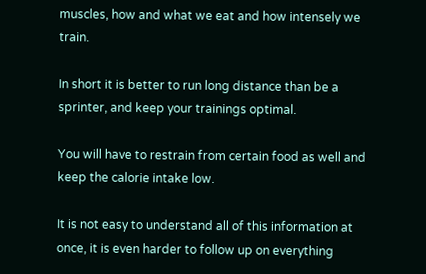muscles, how and what we eat and how intensely we train.

In short it is better to run long distance than be a sprinter, and keep your trainings optimal.

You will have to restrain from certain food as well and keep the calorie intake low.

It is not easy to understand all of this information at once, it is even harder to follow up on everything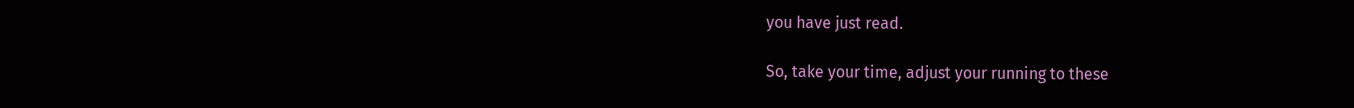you have just read.

So, take your time, adjust your running to these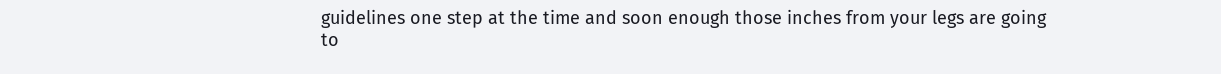guidelines one step at the time and soon enough those inches from your legs are going to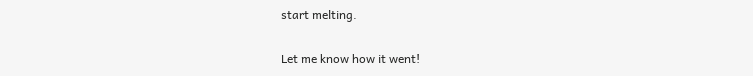start melting.

Let me know how it went!